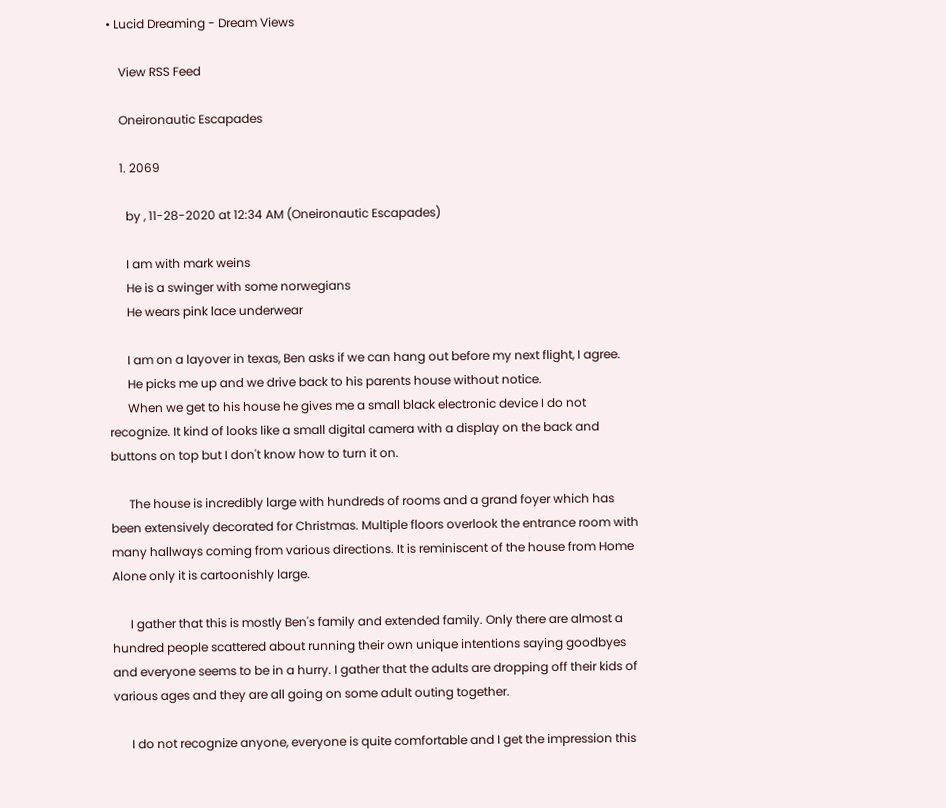• Lucid Dreaming - Dream Views

    View RSS Feed

    Oneironautic Escapades

    1. 2069

      by , 11-28-2020 at 12:34 AM (Oneironautic Escapades)

      I am with mark weins
      He is a swinger with some norwegians
      He wears pink lace underwear

      I am on a layover in texas, Ben asks if we can hang out before my next flight, I agree.
      He picks me up and we drive back to his parents house without notice.
      When we get to his house he gives me a small black electronic device I do not recognize. It kind of looks like a small digital camera with a display on the back and buttons on top but I don't know how to turn it on.

      The house is incredibly large with hundreds of rooms and a grand foyer which has been extensively decorated for Christmas. Multiple floors overlook the entrance room with many hallways coming from various directions. It is reminiscent of the house from Home Alone only it is cartoonishly large.

      I gather that this is mostly Ben's family and extended family. Only there are almost a hundred people scattered about running their own unique intentions saying goodbyes and everyone seems to be in a hurry. I gather that the adults are dropping off their kids of various ages and they are all going on some adult outing together.

      I do not recognize anyone, everyone is quite comfortable and I get the impression this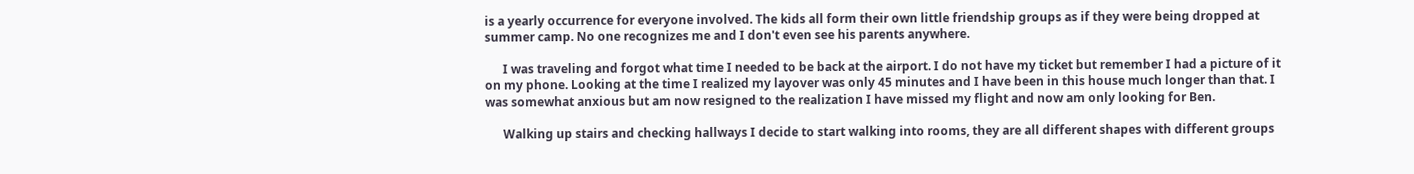is a yearly occurrence for everyone involved. The kids all form their own little friendship groups as if they were being dropped at summer camp. No one recognizes me and I don't even see his parents anywhere.

      I was traveling and forgot what time I needed to be back at the airport. I do not have my ticket but remember I had a picture of it on my phone. Looking at the time I realized my layover was only 45 minutes and I have been in this house much longer than that. I was somewhat anxious but am now resigned to the realization I have missed my flight and now am only looking for Ben.

      Walking up stairs and checking hallways I decide to start walking into rooms, they are all different shapes with different groups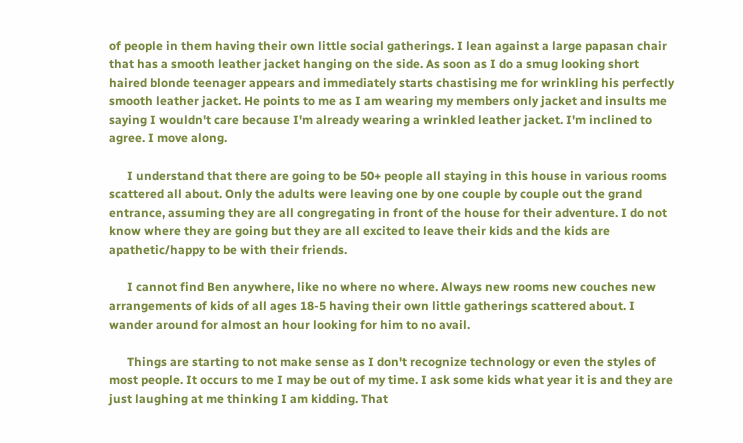of people in them having their own little social gatherings. I lean against a large papasan chair that has a smooth leather jacket hanging on the side. As soon as I do a smug looking short haired blonde teenager appears and immediately starts chastising me for wrinkling his perfectly smooth leather jacket. He points to me as I am wearing my members only jacket and insults me saying I wouldn't care because I'm already wearing a wrinkled leather jacket. I'm inclined to agree. I move along.

      I understand that there are going to be 50+ people all staying in this house in various rooms scattered all about. Only the adults were leaving one by one couple by couple out the grand entrance, assuming they are all congregating in front of the house for their adventure. I do not know where they are going but they are all excited to leave their kids and the kids are apathetic/happy to be with their friends.

      I cannot find Ben anywhere, like no where no where. Always new rooms new couches new arrangements of kids of all ages 18-5 having their own little gatherings scattered about. I wander around for almost an hour looking for him to no avail.

      Things are starting to not make sense as I don't recognize technology or even the styles of most people. It occurs to me I may be out of my time. I ask some kids what year it is and they are just laughing at me thinking I am kidding. That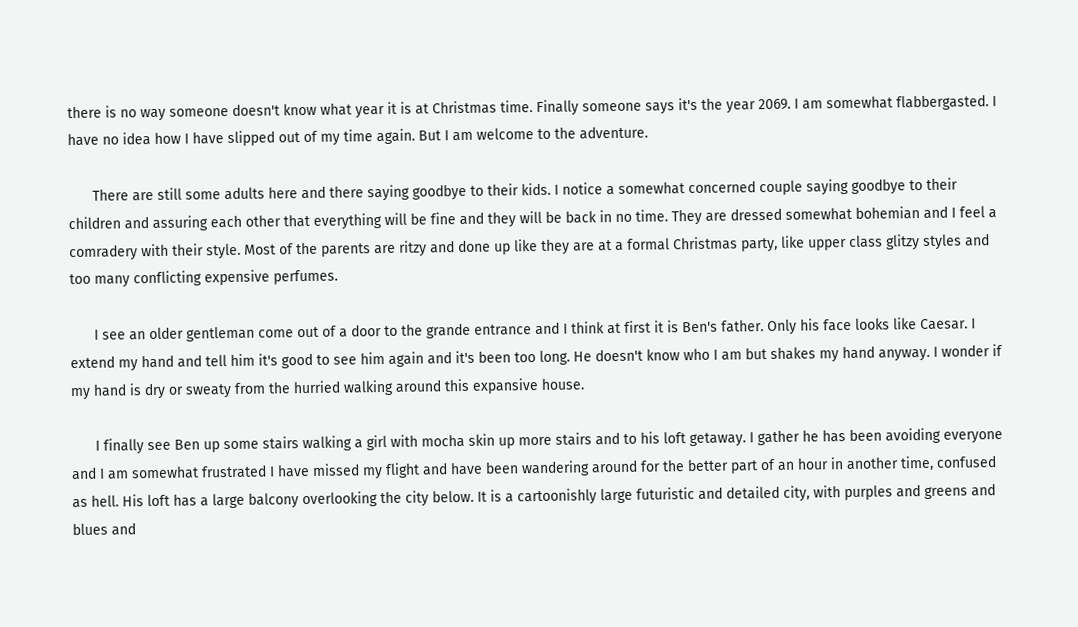there is no way someone doesn't know what year it is at Christmas time. Finally someone says it's the year 2069. I am somewhat flabbergasted. I have no idea how I have slipped out of my time again. But I am welcome to the adventure.

      There are still some adults here and there saying goodbye to their kids. I notice a somewhat concerned couple saying goodbye to their children and assuring each other that everything will be fine and they will be back in no time. They are dressed somewhat bohemian and I feel a comradery with their style. Most of the parents are ritzy and done up like they are at a formal Christmas party, like upper class glitzy styles and too many conflicting expensive perfumes.

      I see an older gentleman come out of a door to the grande entrance and I think at first it is Ben's father. Only his face looks like Caesar. I extend my hand and tell him it's good to see him again and it's been too long. He doesn't know who I am but shakes my hand anyway. I wonder if my hand is dry or sweaty from the hurried walking around this expansive house.

      I finally see Ben up some stairs walking a girl with mocha skin up more stairs and to his loft getaway. I gather he has been avoiding everyone and I am somewhat frustrated I have missed my flight and have been wandering around for the better part of an hour in another time, confused as hell. His loft has a large balcony overlooking the city below. It is a cartoonishly large futuristic and detailed city, with purples and greens and blues and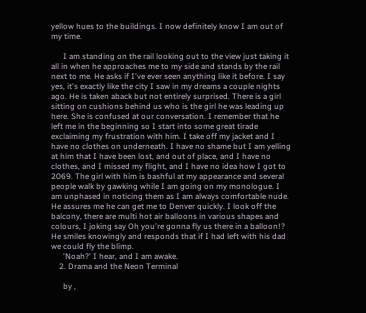yellow hues to the buildings. I now definitely know I am out of my time.

      I am standing on the rail looking out to the view just taking it all in when he approaches me to my side and stands by the rail next to me. He asks if I've ever seen anything like it before. I say yes, it's exactly like the city I saw in my dreams a couple nights ago. He is taken aback but not entirely surprised. There is a girl sitting on cushions behind us who is the girl he was leading up here. She is confused at our conversation. I remember that he left me in the beginning so I start into some great tirade exclaiming my frustration with him. I take off my jacket and I have no clothes on underneath. I have no shame but I am yelling at him that I have been lost, and out of place, and I have no clothes, and I missed my flight, and I have no idea how I got to 2069. The girl with him is bashful at my appearance and several people walk by gawking while I am going on my monologue. I am unphased in noticing them as I am always comfortable nude. He assures me he can get me to Denver quickly. I look off the balcony, there are multi hot air balloons in various shapes and colours, I joking say Oh you're gonna fly us there in a balloon!? He smiles knowingly and responds that if I had left with his dad we could fly the blimp.
      'Noah?' I hear, and I am awake.
    2. Drama and the Neon Terminal

      by ,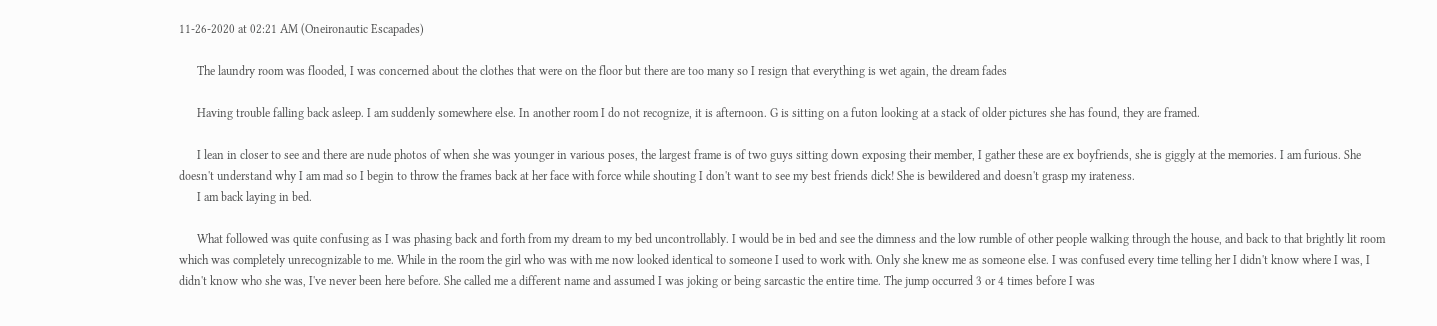11-26-2020 at 02:21 AM (Oneironautic Escapades)

      The laundry room was flooded, I was concerned about the clothes that were on the floor but there are too many so I resign that everything is wet again, the dream fades

      Having trouble falling back asleep. I am suddenly somewhere else. In another room I do not recognize, it is afternoon. G is sitting on a futon looking at a stack of older pictures she has found, they are framed.

      I lean in closer to see and there are nude photos of when she was younger in various poses, the largest frame is of two guys sitting down exposing their member, I gather these are ex boyfriends, she is giggly at the memories. I am furious. She doesn't understand why I am mad so I begin to throw the frames back at her face with force while shouting I don't want to see my best friends dick! She is bewildered and doesn't grasp my irateness.
      I am back laying in bed.

      What followed was quite confusing as I was phasing back and forth from my dream to my bed uncontrollably. I would be in bed and see the dimness and the low rumble of other people walking through the house, and back to that brightly lit room which was completely unrecognizable to me. While in the room the girl who was with me now looked identical to someone I used to work with. Only she knew me as someone else. I was confused every time telling her I didn't know where I was, I didn't know who she was, I've never been here before. She called me a different name and assumed I was joking or being sarcastic the entire time. The jump occurred 3 or 4 times before I was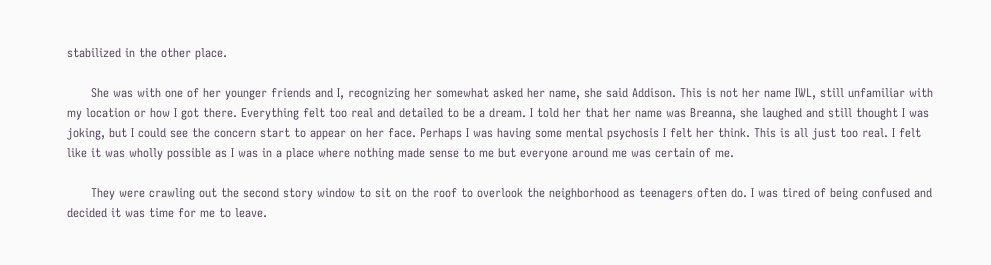stabilized in the other place.

      She was with one of her younger friends and I, recognizing her somewhat asked her name, she said Addison. This is not her name IWL, still unfamiliar with my location or how I got there. Everything felt too real and detailed to be a dream. I told her that her name was Breanna, she laughed and still thought I was joking, but I could see the concern start to appear on her face. Perhaps I was having some mental psychosis I felt her think. This is all just too real. I felt like it was wholly possible as I was in a place where nothing made sense to me but everyone around me was certain of me.

      They were crawling out the second story window to sit on the roof to overlook the neighborhood as teenagers often do. I was tired of being confused and decided it was time for me to leave.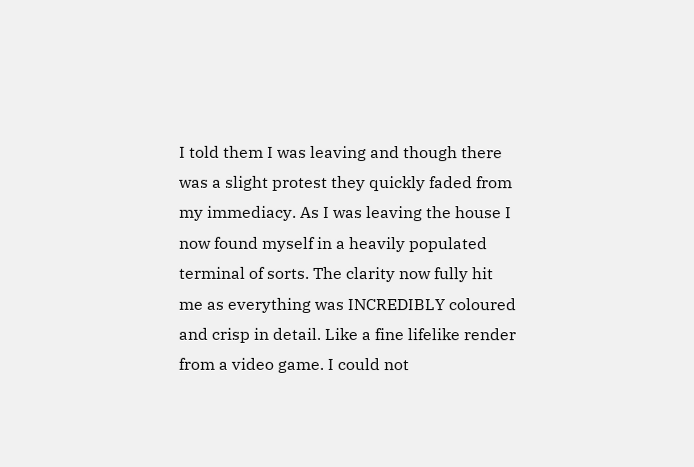I told them I was leaving and though there was a slight protest they quickly faded from my immediacy. As I was leaving the house I now found myself in a heavily populated terminal of sorts. The clarity now fully hit me as everything was INCREDIBLY coloured and crisp in detail. Like a fine lifelike render from a video game. I could not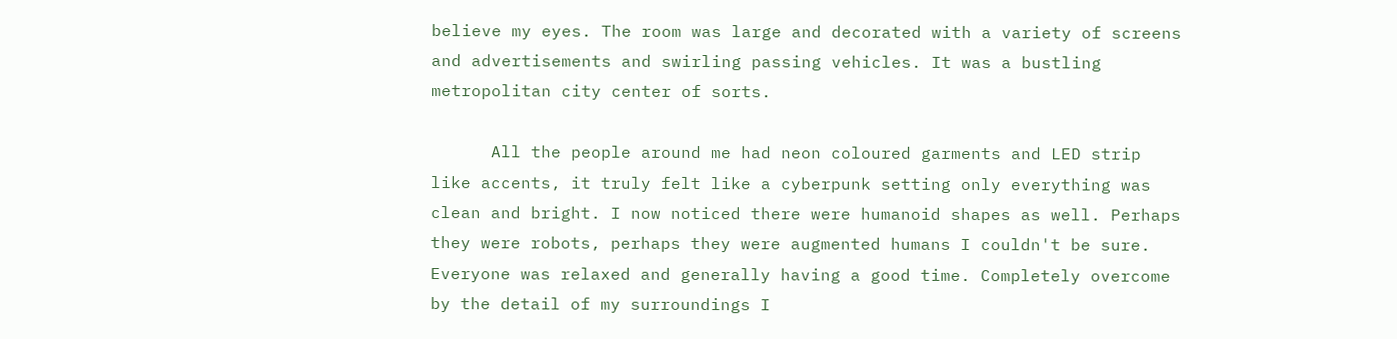believe my eyes. The room was large and decorated with a variety of screens and advertisements and swirling passing vehicles. It was a bustling metropolitan city center of sorts.

      All the people around me had neon coloured garments and LED strip like accents, it truly felt like a cyberpunk setting only everything was clean and bright. I now noticed there were humanoid shapes as well. Perhaps they were robots, perhaps they were augmented humans I couldn't be sure. Everyone was relaxed and generally having a good time. Completely overcome by the detail of my surroundings I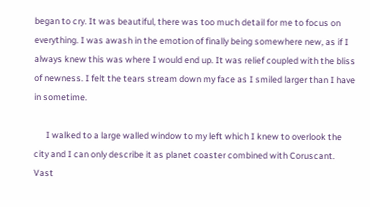began to cry. It was beautiful, there was too much detail for me to focus on everything. I was awash in the emotion of finally being somewhere new, as if I always knew this was where I would end up. It was relief coupled with the bliss of newness. I felt the tears stream down my face as I smiled larger than I have in sometime.

      I walked to a large walled window to my left which I knew to overlook the city and I can only describe it as planet coaster combined with Coruscant. Vast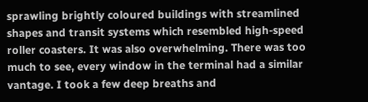sprawling brightly coloured buildings with streamlined shapes and transit systems which resembled high-speed roller coasters. It was also overwhelming. There was too much to see, every window in the terminal had a similar vantage. I took a few deep breaths and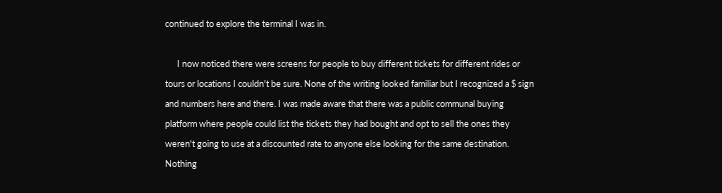continued to explore the terminal I was in.

      I now noticed there were screens for people to buy different tickets for different rides or tours or locations I couldn't be sure. None of the writing looked familiar but I recognized a $ sign and numbers here and there. I was made aware that there was a public communal buying platform where people could list the tickets they had bought and opt to sell the ones they weren't going to use at a discounted rate to anyone else looking for the same destination. Nothing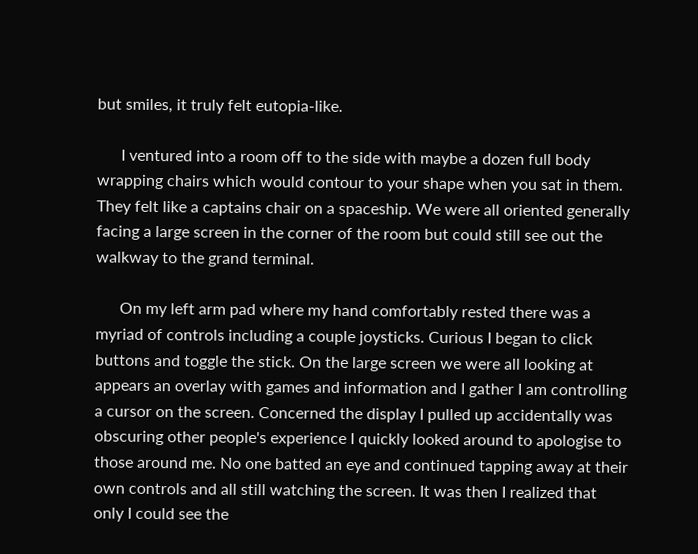but smiles, it truly felt eutopia-like.

      I ventured into a room off to the side with maybe a dozen full body wrapping chairs which would contour to your shape when you sat in them. They felt like a captains chair on a spaceship. We were all oriented generally facing a large screen in the corner of the room but could still see out the walkway to the grand terminal.

      On my left arm pad where my hand comfortably rested there was a myriad of controls including a couple joysticks. Curious I began to click buttons and toggle the stick. On the large screen we were all looking at appears an overlay with games and information and I gather I am controlling a cursor on the screen. Concerned the display I pulled up accidentally was obscuring other people's experience I quickly looked around to apologise to those around me. No one batted an eye and continued tapping away at their own controls and all still watching the screen. It was then I realized that only I could see the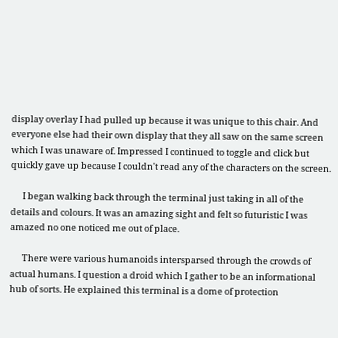display overlay I had pulled up because it was unique to this chair. And everyone else had their own display that they all saw on the same screen which I was unaware of. Impressed I continued to toggle and click but quickly gave up because I couldn't read any of the characters on the screen.

      I began walking back through the terminal just taking in all of the details and colours. It was an amazing sight and felt so futuristic I was amazed no one noticed me out of place.

      There were various humanoids intersparsed through the crowds of actual humans. I question a droid which I gather to be an informational hub of sorts. He explained this terminal is a dome of protection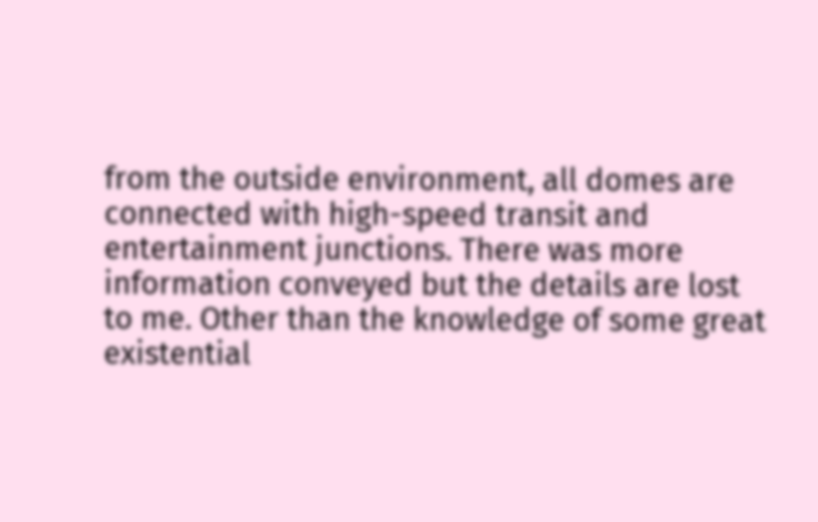from the outside environment, all domes are connected with high-speed transit and entertainment junctions. There was more information conveyed but the details are lost to me. Other than the knowledge of some great existential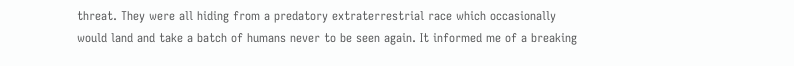threat. They were all hiding from a predatory extraterrestrial race which occasionally would land and take a batch of humans never to be seen again. It informed me of a breaking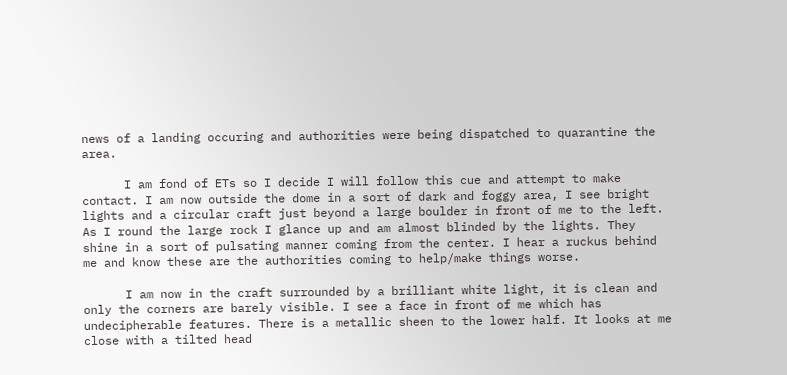news of a landing occuring and authorities were being dispatched to quarantine the area.

      I am fond of ETs so I decide I will follow this cue and attempt to make contact. I am now outside the dome in a sort of dark and foggy area, I see bright lights and a circular craft just beyond a large boulder in front of me to the left. As I round the large rock I glance up and am almost blinded by the lights. They shine in a sort of pulsating manner coming from the center. I hear a ruckus behind me and know these are the authorities coming to help/make things worse.

      I am now in the craft surrounded by a brilliant white light, it is clean and only the corners are barely visible. I see a face in front of me which has undecipherable features. There is a metallic sheen to the lower half. It looks at me close with a tilted head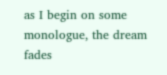as I begin on some monologue, the dream fades